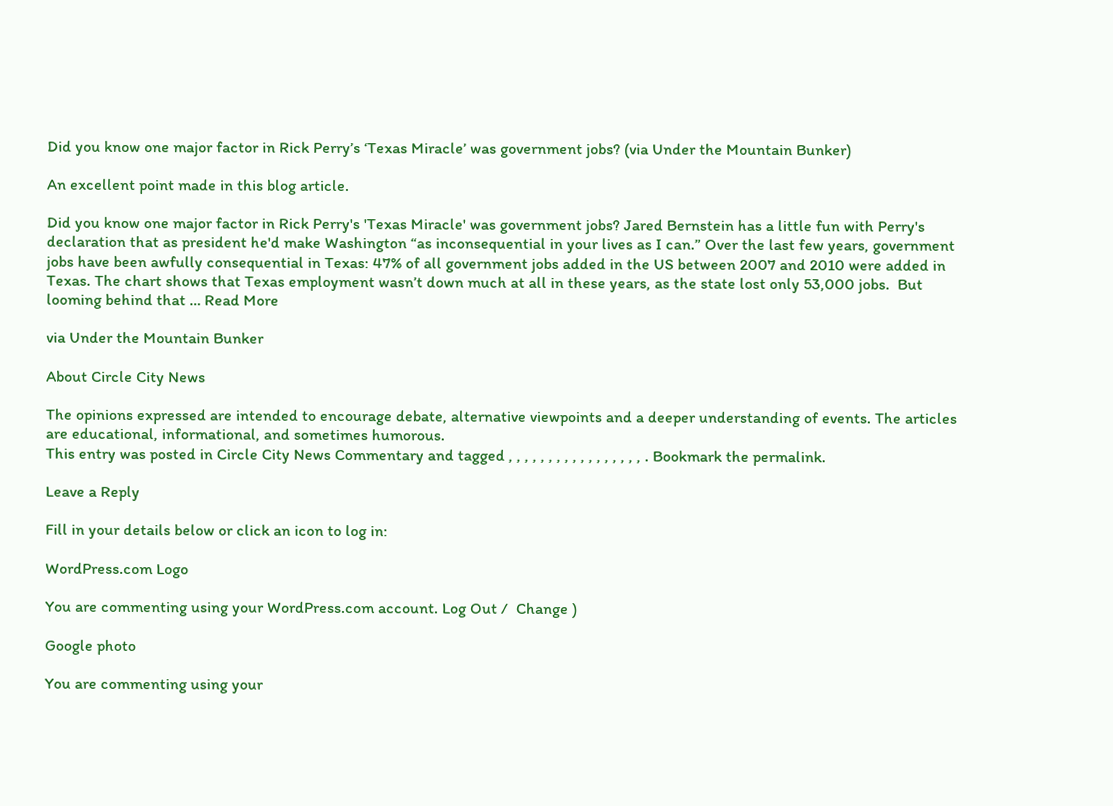Did you know one major factor in Rick Perry’s ‘Texas Miracle’ was government jobs? (via Under the Mountain Bunker)

An excellent point made in this blog article.

Did you know one major factor in Rick Perry's 'Texas Miracle' was government jobs? Jared Bernstein has a little fun with Perry's declaration that as president he'd make Washington “as inconsequential in your lives as I can.” Over the last few years, government jobs have been awfully consequential in Texas: 47% of all government jobs added in the US between 2007 and 2010 were added in Texas. The chart shows that Texas employment wasn’t down much at all in these years, as the state lost only 53,000 jobs.  But looming behind that … Read More

via Under the Mountain Bunker

About Circle City News

The opinions expressed are intended to encourage debate, alternative viewpoints and a deeper understanding of events. The articles are educational, informational, and sometimes humorous.
This entry was posted in Circle City News Commentary and tagged , , , , , , , , , , , , , , , , , . Bookmark the permalink.

Leave a Reply

Fill in your details below or click an icon to log in:

WordPress.com Logo

You are commenting using your WordPress.com account. Log Out /  Change )

Google photo

You are commenting using your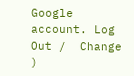Google account. Log Out /  Change )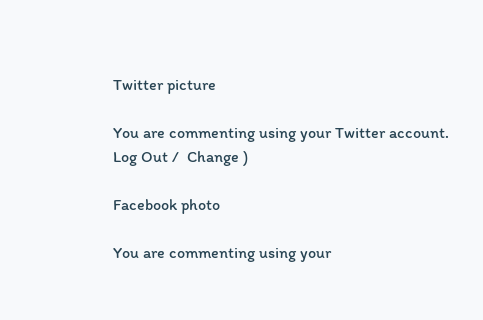Twitter picture

You are commenting using your Twitter account. Log Out /  Change )

Facebook photo

You are commenting using your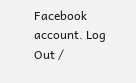Facebook account. Log Out /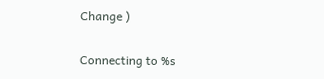Change )

Connecting to %s